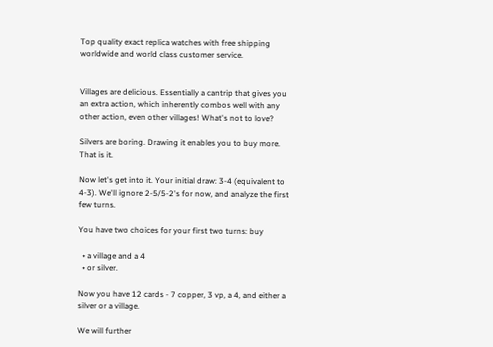Top quality exact replica watches with free shipping worldwide and world class customer service.


Villages are delicious. Essentially a cantrip that gives you an extra action, which inherently combos well with any other action, even other villages! What's not to love?

Silvers are boring. Drawing it enables you to buy more. That is it.

Now let's get into it. Your initial draw: 3-4 (equivalent to 4-3). We'll ignore 2-5/5-2's for now, and analyze the first few turns.

You have two choices for your first two turns: buy

  • a village and a 4
  • or silver.

Now you have 12 cards - 7 copper, 3 vp, a 4, and either a silver or a village.

We will further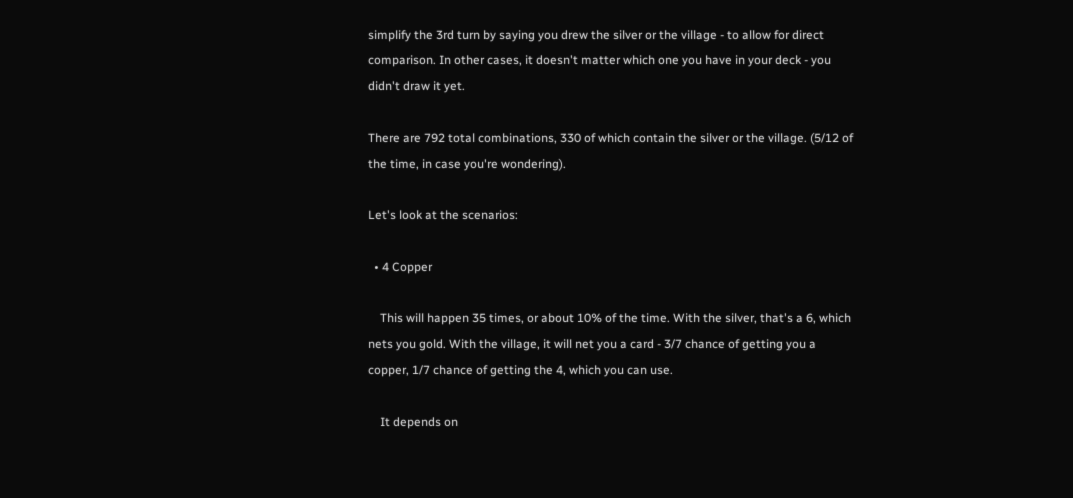simplify the 3rd turn by saying you drew the silver or the village - to allow for direct comparison. In other cases, it doesn't matter which one you have in your deck - you didn't draw it yet.

There are 792 total combinations, 330 of which contain the silver or the village. (5/12 of the time, in case you're wondering).

Let's look at the scenarios:

  • 4 Copper

    This will happen 35 times, or about 10% of the time. With the silver, that's a 6, which nets you gold. With the village, it will net you a card - 3/7 chance of getting you a copper, 1/7 chance of getting the 4, which you can use.

    It depends on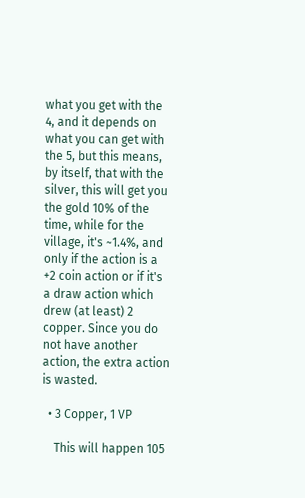what you get with the 4, and it depends on what you can get with the 5, but this means, by itself, that with the silver, this will get you the gold 10% of the time, while for the village, it's ~1.4%, and only if the action is a +2 coin action or if it's a draw action which drew (at least) 2 copper. Since you do not have another action, the extra action is wasted.

  • 3 Copper, 1 VP

    This will happen 105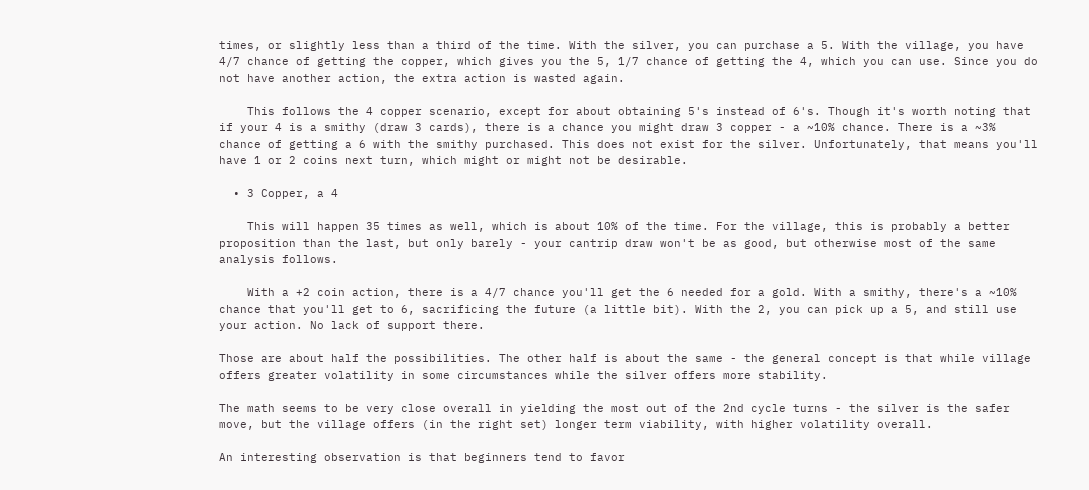times, or slightly less than a third of the time. With the silver, you can purchase a 5. With the village, you have 4/7 chance of getting the copper, which gives you the 5, 1/7 chance of getting the 4, which you can use. Since you do not have another action, the extra action is wasted again.

    This follows the 4 copper scenario, except for about obtaining 5's instead of 6's. Though it's worth noting that if your 4 is a smithy (draw 3 cards), there is a chance you might draw 3 copper - a ~10% chance. There is a ~3% chance of getting a 6 with the smithy purchased. This does not exist for the silver. Unfortunately, that means you'll have 1 or 2 coins next turn, which might or might not be desirable.

  • 3 Copper, a 4

    This will happen 35 times as well, which is about 10% of the time. For the village, this is probably a better proposition than the last, but only barely - your cantrip draw won't be as good, but otherwise most of the same analysis follows.

    With a +2 coin action, there is a 4/7 chance you'll get the 6 needed for a gold. With a smithy, there's a ~10% chance that you'll get to 6, sacrificing the future (a little bit). With the 2, you can pick up a 5, and still use your action. No lack of support there.

Those are about half the possibilities. The other half is about the same - the general concept is that while village offers greater volatility in some circumstances while the silver offers more stability.

The math seems to be very close overall in yielding the most out of the 2nd cycle turns - the silver is the safer move, but the village offers (in the right set) longer term viability, with higher volatility overall.

An interesting observation is that beginners tend to favor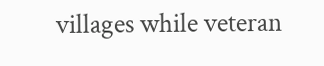villages while veteran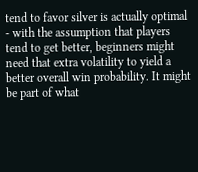tend to favor silver is actually optimal - with the assumption that players tend to get better, beginners might need that extra volatility to yield a better overall win probability. It might be part of what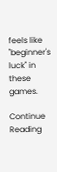feels like "beginner's luck" in these games.

Continue Reading